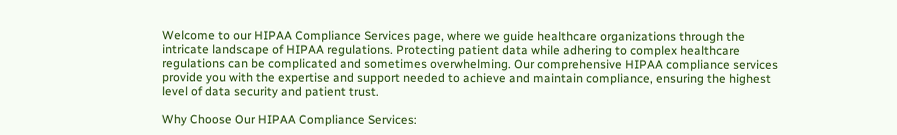Welcome to our HIPAA Compliance Services page, where we guide healthcare organizations through the intricate landscape of HIPAA regulations. Protecting patient data while adhering to complex healthcare regulations can be complicated and sometimes overwhelming. Our comprehensive HIPAA compliance services provide you with the expertise and support needed to achieve and maintain compliance, ensuring the highest level of data security and patient trust.

Why Choose Our HIPAA Compliance Services: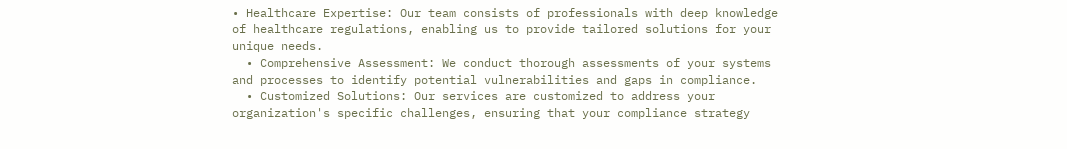• Healthcare Expertise: Our team consists of professionals with deep knowledge of healthcare regulations, enabling us to provide tailored solutions for your unique needs.
  • Comprehensive Assessment: We conduct thorough assessments of your systems and processes to identify potential vulnerabilities and gaps in compliance.
  • Customized Solutions: Our services are customized to address your organization's specific challenges, ensuring that your compliance strategy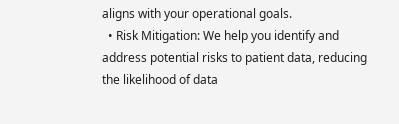aligns with your operational goals.
  • Risk Mitigation: We help you identify and address potential risks to patient data, reducing the likelihood of data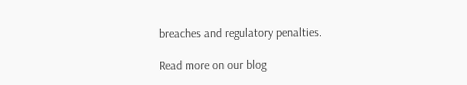breaches and regulatory penalties.

Read more on our blog